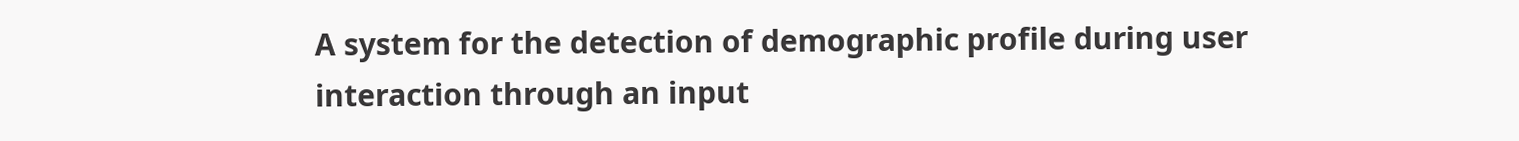A system for the detection of demographic profile during user interaction through an input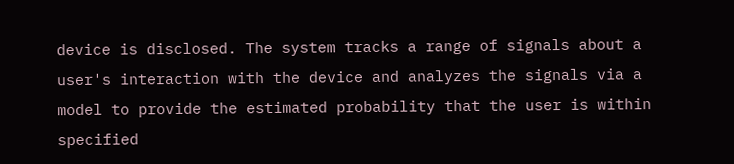device is disclosed. The system tracks a range of signals about a user's interaction with the device and analyzes the signals via a model to provide the estimated probability that the user is within specified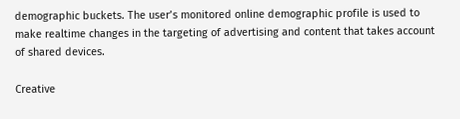demographic buckets. The user’s monitored online demographic profile is used to make realtime changes in the targeting of advertising and content that takes account of shared devices.

Creative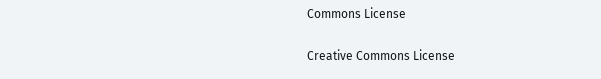Commons License

Creative Commons License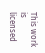This work is licensed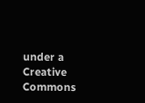under a Creative Commons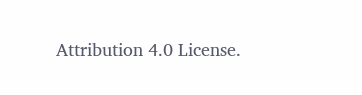Attribution 4.0 License.